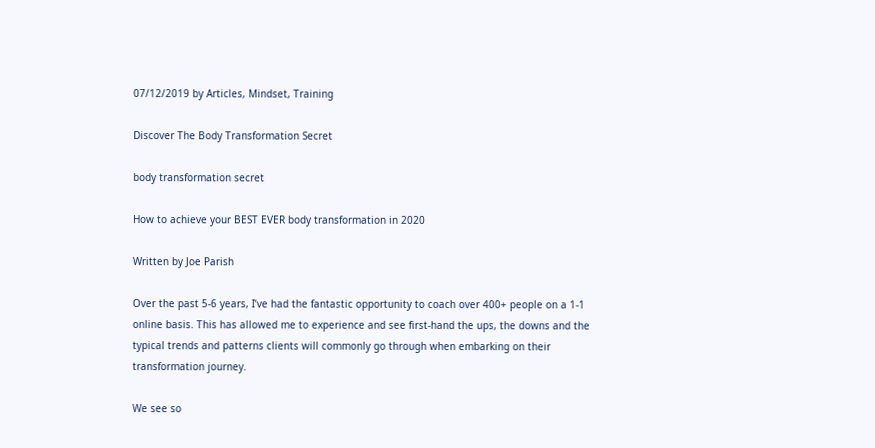07/12/2019 by Articles, Mindset, Training

Discover The Body Transformation Secret

body transformation secret

How to achieve your BEST EVER body transformation in 2020

Written by Joe Parish

Over the past 5-6 years, I’ve had the fantastic opportunity to coach over 400+ people on a 1-1 online basis. This has allowed me to experience and see first-hand the ups, the downs and the typical trends and patterns clients will commonly go through when embarking on their transformation journey.

We see so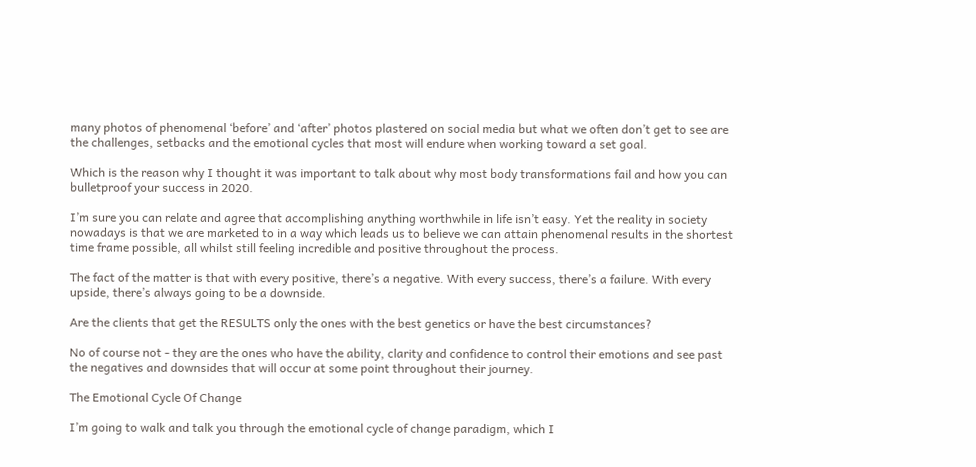many photos of phenomenal ‘before’ and ‘after’ photos plastered on social media but what we often don’t get to see are the challenges, setbacks and the emotional cycles that most will endure when working toward a set goal.

Which is the reason why I thought it was important to talk about why most body transformations fail and how you can bulletproof your success in 2020.

I’m sure you can relate and agree that accomplishing anything worthwhile in life isn’t easy. Yet the reality in society nowadays is that we are marketed to in a way which leads us to believe we can attain phenomenal results in the shortest time frame possible, all whilst still feeling incredible and positive throughout the process.

The fact of the matter is that with every positive, there’s a negative. With every success, there’s a failure. With every upside, there’s always going to be a downside.

Are the clients that get the RESULTS only the ones with the best genetics or have the best circumstances?

No of course not - they are the ones who have the ability, clarity and confidence to control their emotions and see past the negatives and downsides that will occur at some point throughout their journey.

The Emotional Cycle Of Change

I’m going to walk and talk you through the emotional cycle of change paradigm, which I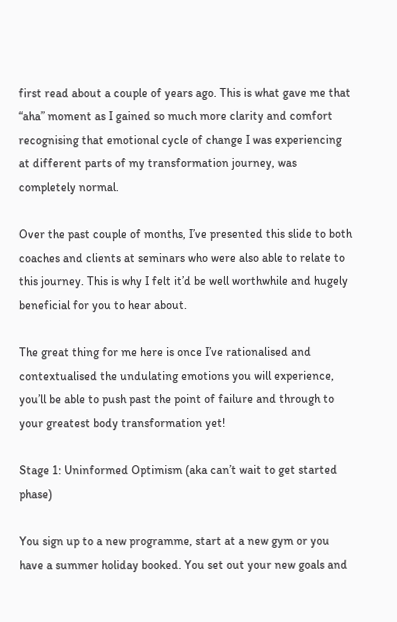first read about a couple of years ago. This is what gave me that “aha” moment as I gained so much more clarity and comfort recognising that emotional cycle of change I was experiencing at different parts of my transformation journey, was completely normal.

Over the past couple of months, I’ve presented this slide to both coaches and clients at seminars who were also able to relate to this journey. This is why I felt it’d be well worthwhile and hugely beneficial for you to hear about.

The great thing for me here is once I’ve rationalised and contextualised the undulating emotions you will experience, you’ll be able to push past the point of failure and through to your greatest body transformation yet!

Stage 1: Uninformed Optimism (aka can’t wait to get started phase)

You sign up to a new programme, start at a new gym or you have a summer holiday booked. You set out your new goals and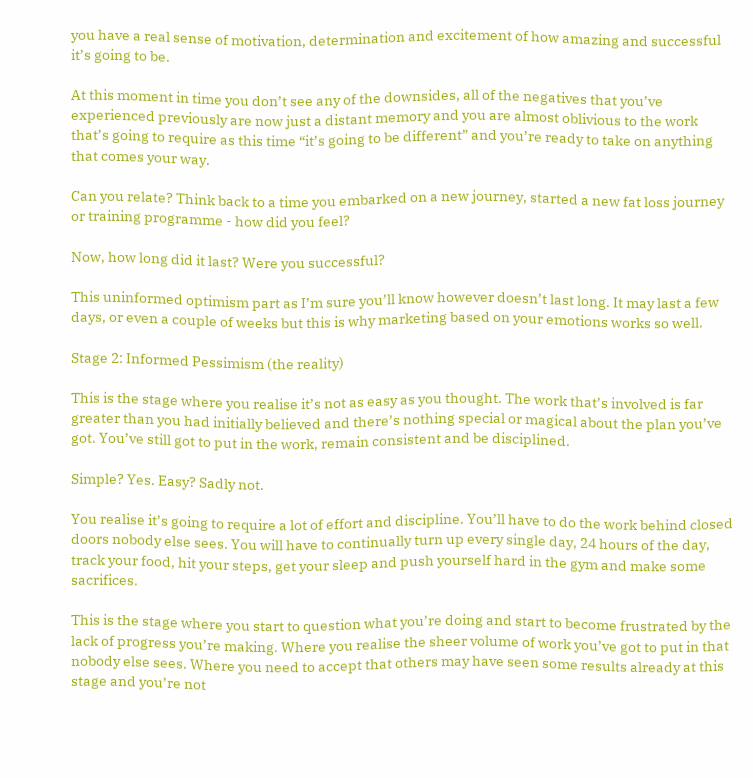you have a real sense of motivation, determination and excitement of how amazing and successful it’s going to be.

At this moment in time you don’t see any of the downsides, all of the negatives that you’ve experienced previously are now just a distant memory and you are almost oblivious to the work that’s going to require as this time “it’s going to be different” and you’re ready to take on anything that comes your way.

Can you relate? Think back to a time you embarked on a new journey, started a new fat loss journey or training programme - how did you feel?

Now, how long did it last? Were you successful?

This uninformed optimism part as I’m sure you’ll know however doesn’t last long. It may last a few days, or even a couple of weeks but this is why marketing based on your emotions works so well.

Stage 2: Informed Pessimism (the reality)

This is the stage where you realise it’s not as easy as you thought. The work that’s involved is far greater than you had initially believed and there’s nothing special or magical about the plan you’ve got. You’ve still got to put in the work, remain consistent and be disciplined.

Simple? Yes. Easy? Sadly not.

You realise it’s going to require a lot of effort and discipline. You’ll have to do the work behind closed doors nobody else sees. You will have to continually turn up every single day, 24 hours of the day, track your food, hit your steps, get your sleep and push yourself hard in the gym and make some sacrifices.

This is the stage where you start to question what you’re doing and start to become frustrated by the lack of progress you’re making. Where you realise the sheer volume of work you’ve got to put in that nobody else sees. Where you need to accept that others may have seen some results already at this stage and you’re not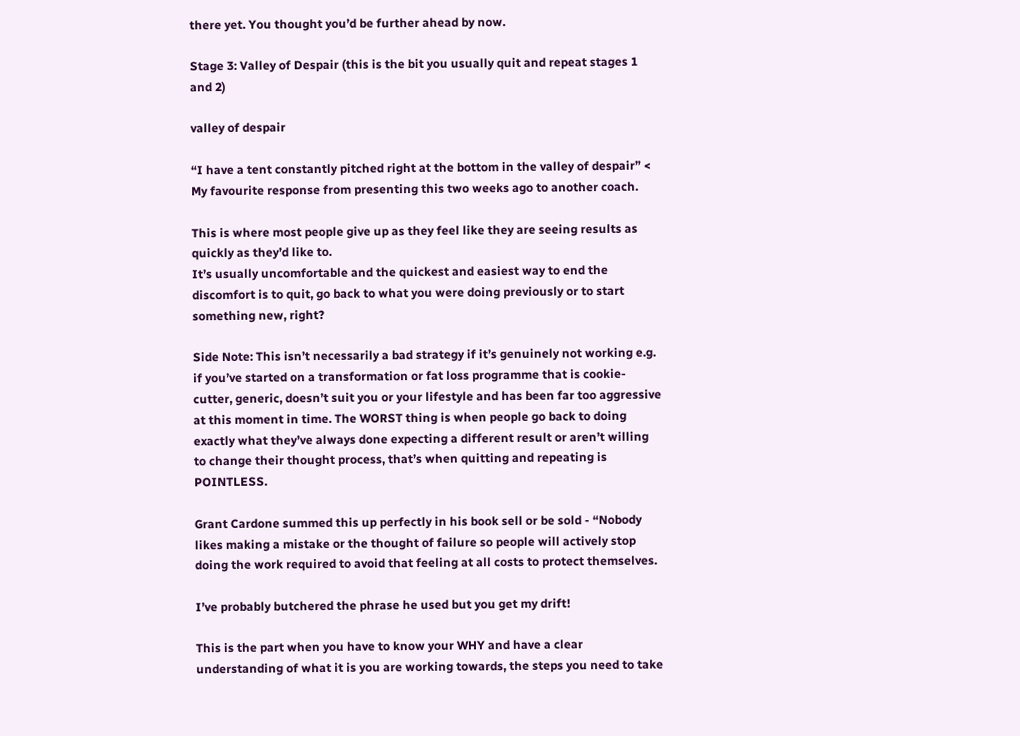there yet. You thought you’d be further ahead by now.

Stage 3: Valley of Despair (this is the bit you usually quit and repeat stages 1 and 2)

valley of despair

“I have a tent constantly pitched right at the bottom in the valley of despair” < My favourite response from presenting this two weeks ago to another coach.

This is where most people give up as they feel like they are seeing results as quickly as they’d like to.
It’s usually uncomfortable and the quickest and easiest way to end the discomfort is to quit, go back to what you were doing previously or to start something new, right?

Side Note: This isn’t necessarily a bad strategy if it’s genuinely not working e.g. if you’ve started on a transformation or fat loss programme that is cookie-cutter, generic, doesn’t suit you or your lifestyle and has been far too aggressive at this moment in time. The WORST thing is when people go back to doing exactly what they’ve always done expecting a different result or aren’t willing to change their thought process, that’s when quitting and repeating is POINTLESS.

Grant Cardone summed this up perfectly in his book sell or be sold - “Nobody likes making a mistake or the thought of failure so people will actively stop doing the work required to avoid that feeling at all costs to protect themselves.

I’ve probably butchered the phrase he used but you get my drift!

This is the part when you have to know your WHY and have a clear understanding of what it is you are working towards, the steps you need to take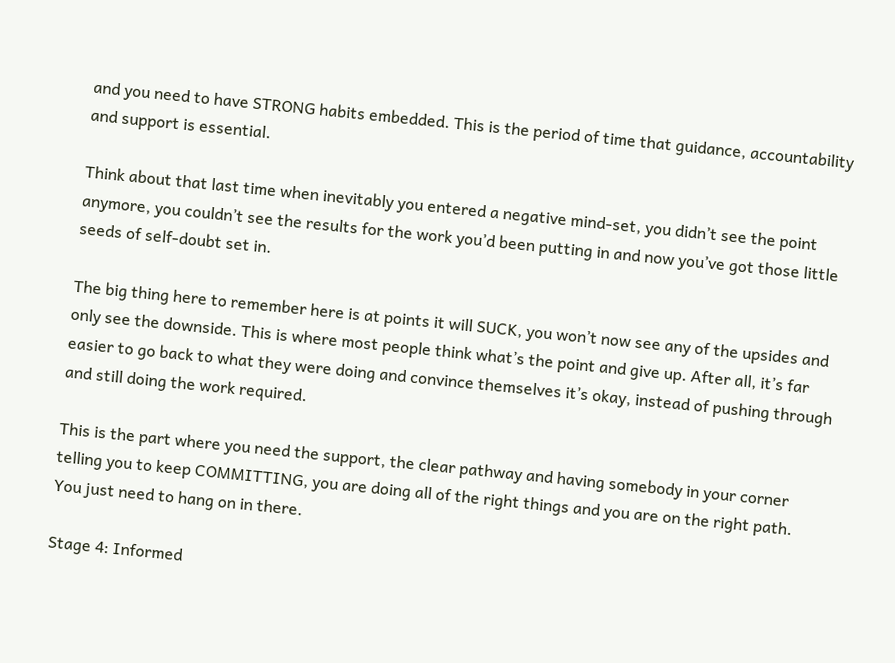and you need to have STRONG habits embedded. This is the period of time that guidance, accountability and support is essential.

Think about that last time when inevitably you entered a negative mind-set, you didn’t see the point anymore, you couldn’t see the results for the work you’d been putting in and now you’ve got those little seeds of self-doubt set in.

The big thing here to remember here is at points it will SUCK, you won’t now see any of the upsides and only see the downside. This is where most people think what’s the point and give up. After all, it’s far easier to go back to what they were doing and convince themselves it’s okay, instead of pushing through and still doing the work required.

This is the part where you need the support, the clear pathway and having somebody in your corner telling you to keep COMMITTING, you are doing all of the right things and you are on the right path. You just need to hang on in there.

Stage 4: Informed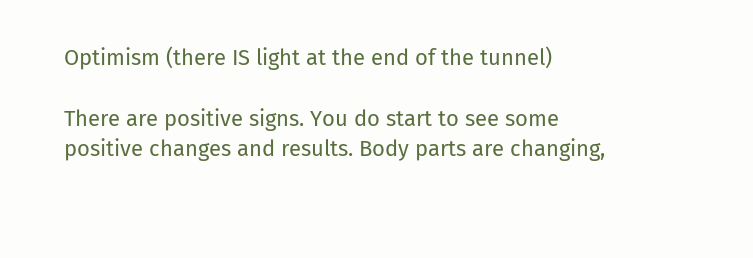Optimism (there IS light at the end of the tunnel)

There are positive signs. You do start to see some positive changes and results. Body parts are changing,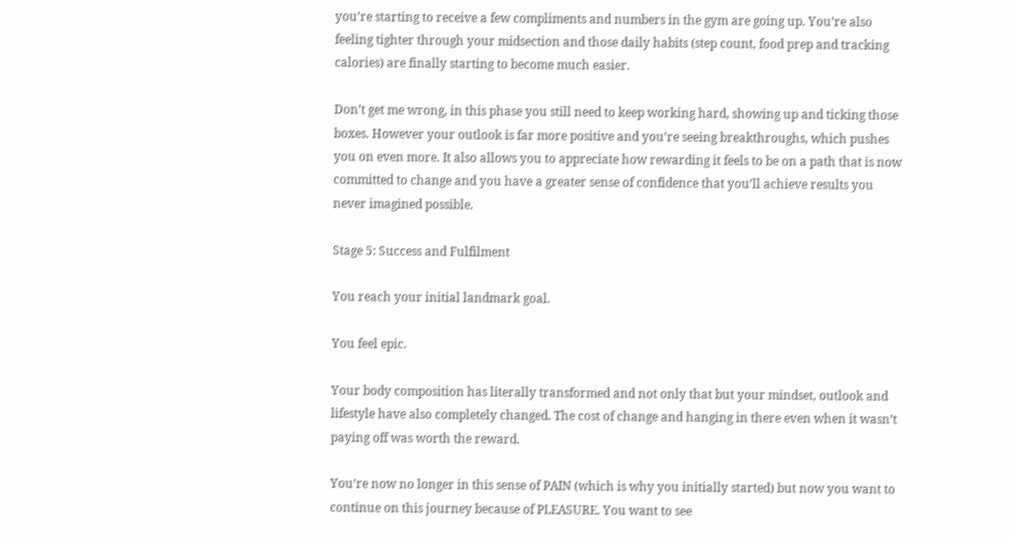you’re starting to receive a few compliments and numbers in the gym are going up. You’re also feeling tighter through your midsection and those daily habits (step count, food prep and tracking calories) are finally starting to become much easier.

Don’t get me wrong, in this phase you still need to keep working hard, showing up and ticking those boxes. However your outlook is far more positive and you’re seeing breakthroughs, which pushes you on even more. It also allows you to appreciate how rewarding it feels to be on a path that is now committed to change and you have a greater sense of confidence that you’ll achieve results you never imagined possible.

Stage 5: Success and Fulfilment

You reach your initial landmark goal.

You feel epic.

Your body composition has literally transformed and not only that but your mindset, outlook and lifestyle have also completely changed. The cost of change and hanging in there even when it wasn’t paying off was worth the reward.

You’re now no longer in this sense of PAIN (which is why you initially started) but now you want to continue on this journey because of PLEASURE. You want to see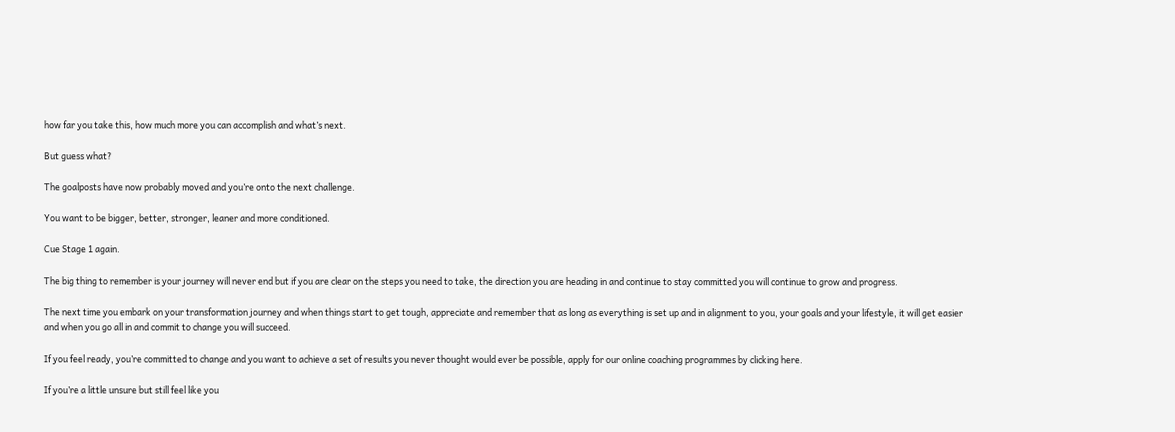how far you take this, how much more you can accomplish and what’s next.

But guess what?

The goalposts have now probably moved and you’re onto the next challenge.

You want to be bigger, better, stronger, leaner and more conditioned.

Cue Stage 1 again.

The big thing to remember is your journey will never end but if you are clear on the steps you need to take, the direction you are heading in and continue to stay committed you will continue to grow and progress.

The next time you embark on your transformation journey and when things start to get tough, appreciate and remember that as long as everything is set up and in alignment to you, your goals and your lifestyle, it will get easier and when you go all in and commit to change you will succeed.

If you feel ready, you’re committed to change and you want to achieve a set of results you never thought would ever be possible, apply for our online coaching programmes by clicking here.

If you’re a little unsure but still feel like you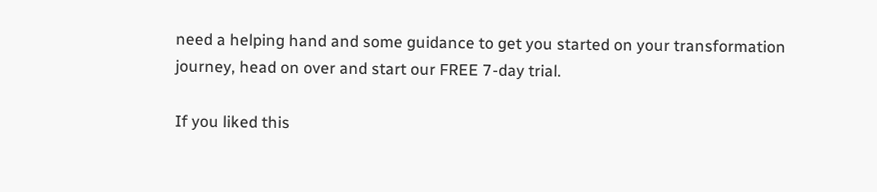need a helping hand and some guidance to get you started on your transformation journey, head on over and start our FREE 7-day trial.

If you liked this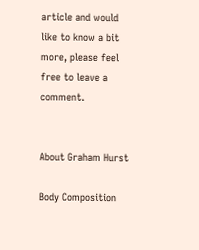article and would like to know a bit more, please feel free to leave a comment.


About Graham Hurst

Body Composition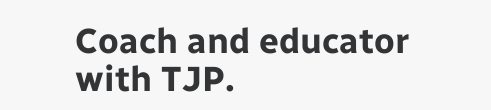Coach and educator with TJP.